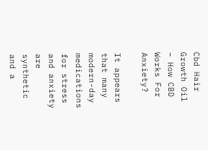Cbd Hair Growth Oil – How CBD Works For Anxiety?

It appears that many modern-day medications for stress and anxiety are synthetic and a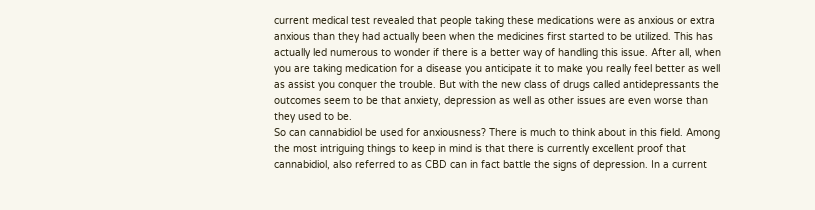current medical test revealed that people taking these medications were as anxious or extra anxious than they had actually been when the medicines first started to be utilized. This has actually led numerous to wonder if there is a better way of handling this issue. After all, when you are taking medication for a disease you anticipate it to make you really feel better as well as assist you conquer the trouble. But with the new class of drugs called antidepressants the outcomes seem to be that anxiety, depression as well as other issues are even worse than they used to be.
So can cannabidiol be used for anxiousness? There is much to think about in this field. Among the most intriguing things to keep in mind is that there is currently excellent proof that cannabidiol, also referred to as CBD can in fact battle the signs of depression. In a current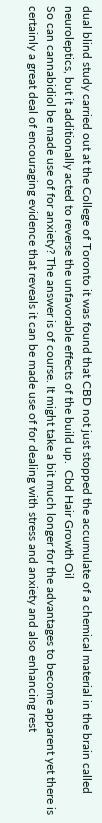dual blind study carried out at the College of Toronto it was found that CBD not just stopped the accumulate of a chemical material in the brain called neuroleptics, but it additionally acted to reverse the unfavorable effects of the build up.  Cbd Hair Growth Oil
So can cannabidiol be made use of for anxiety? The answer is of course. It might take a bit much longer for the advantages to become apparent yet there is certainly a great deal of encouraging evidence that reveals it can be made use of for dealing with stress and anxiety and also enhancing rest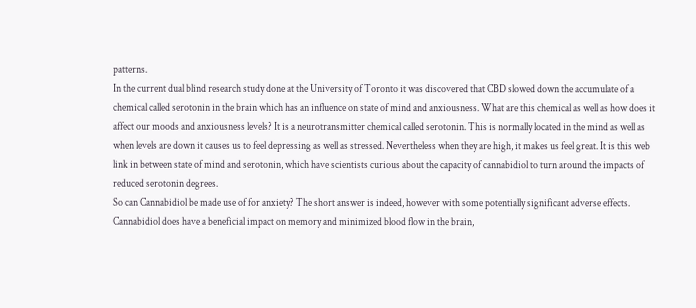patterns.
In the current dual blind research study done at the University of Toronto it was discovered that CBD slowed down the accumulate of a chemical called serotonin in the brain which has an influence on state of mind and anxiousness. What are this chemical as well as how does it affect our moods and anxiousness levels? It is a neurotransmitter chemical called serotonin. This is normally located in the mind as well as when levels are down it causes us to feel depressing as well as stressed. Nevertheless when they are high, it makes us feel great. It is this web link in between state of mind and serotonin, which have scientists curious about the capacity of cannabidiol to turn around the impacts of reduced serotonin degrees.
So can Cannabidiol be made use of for anxiety? The short answer is indeed, however with some potentially significant adverse effects. Cannabidiol does have a beneficial impact on memory and minimized blood flow in the brain,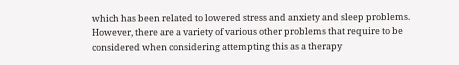which has been related to lowered stress and anxiety and sleep problems. However, there are a variety of various other problems that require to be considered when considering attempting this as a therapy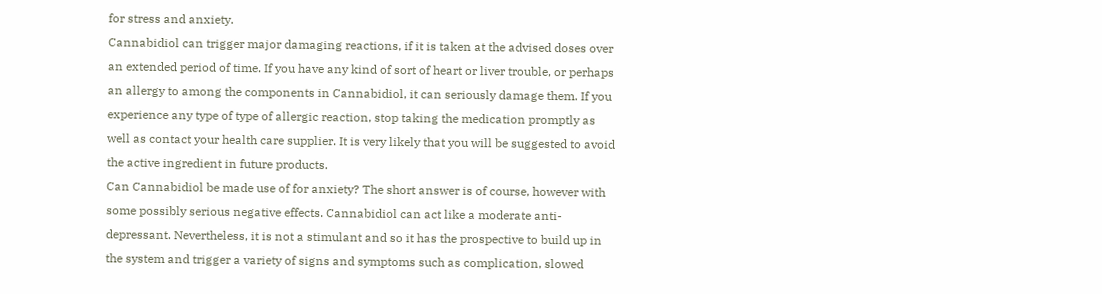for stress and anxiety.
Cannabidiol can trigger major damaging reactions, if it is taken at the advised doses over an extended period of time. If you have any kind of sort of heart or liver trouble, or perhaps an allergy to among the components in Cannabidiol, it can seriously damage them. If you experience any type of type of allergic reaction, stop taking the medication promptly as well as contact your health care supplier. It is very likely that you will be suggested to avoid the active ingredient in future products.
Can Cannabidiol be made use of for anxiety? The short answer is of course, however with some possibly serious negative effects. Cannabidiol can act like a moderate anti-depressant. Nevertheless, it is not a stimulant and so it has the prospective to build up in the system and trigger a variety of signs and symptoms such as complication, slowed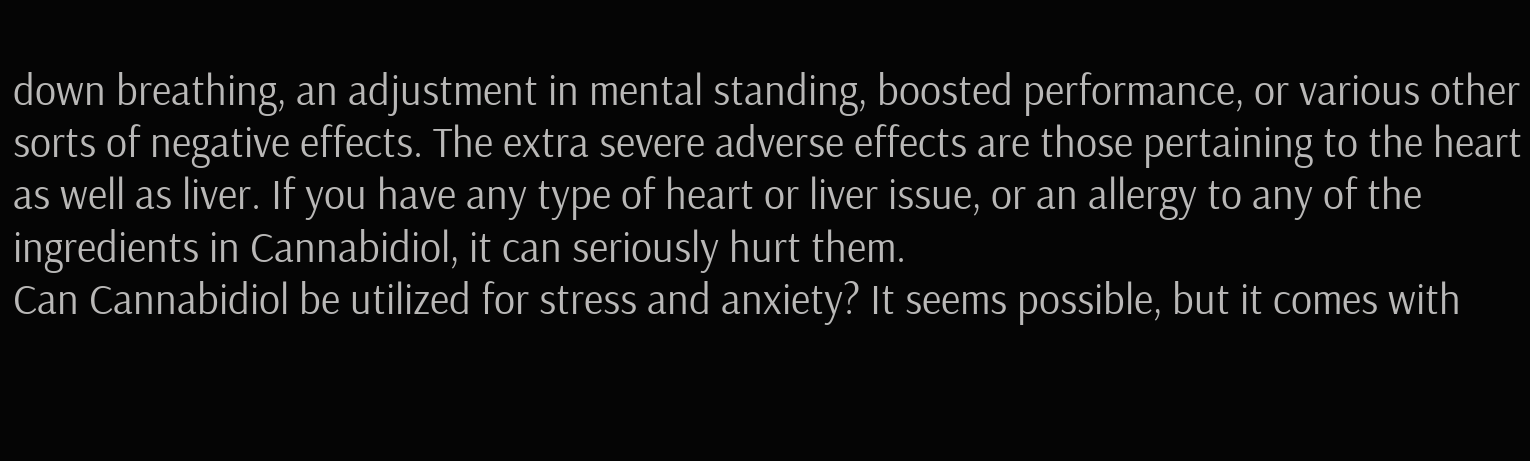down breathing, an adjustment in mental standing, boosted performance, or various other sorts of negative effects. The extra severe adverse effects are those pertaining to the heart as well as liver. If you have any type of heart or liver issue, or an allergy to any of the ingredients in Cannabidiol, it can seriously hurt them.
Can Cannabidiol be utilized for stress and anxiety? It seems possible, but it comes with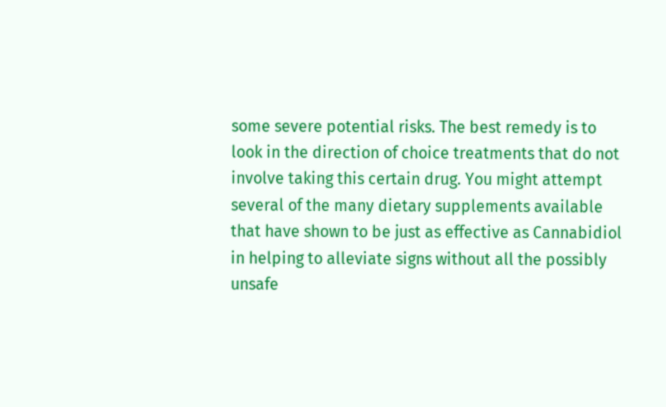some severe potential risks. The best remedy is to look in the direction of choice treatments that do not involve taking this certain drug. You might attempt several of the many dietary supplements available that have shown to be just as effective as Cannabidiol in helping to alleviate signs without all the possibly unsafe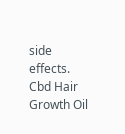side effects. Cbd Hair Growth Oil